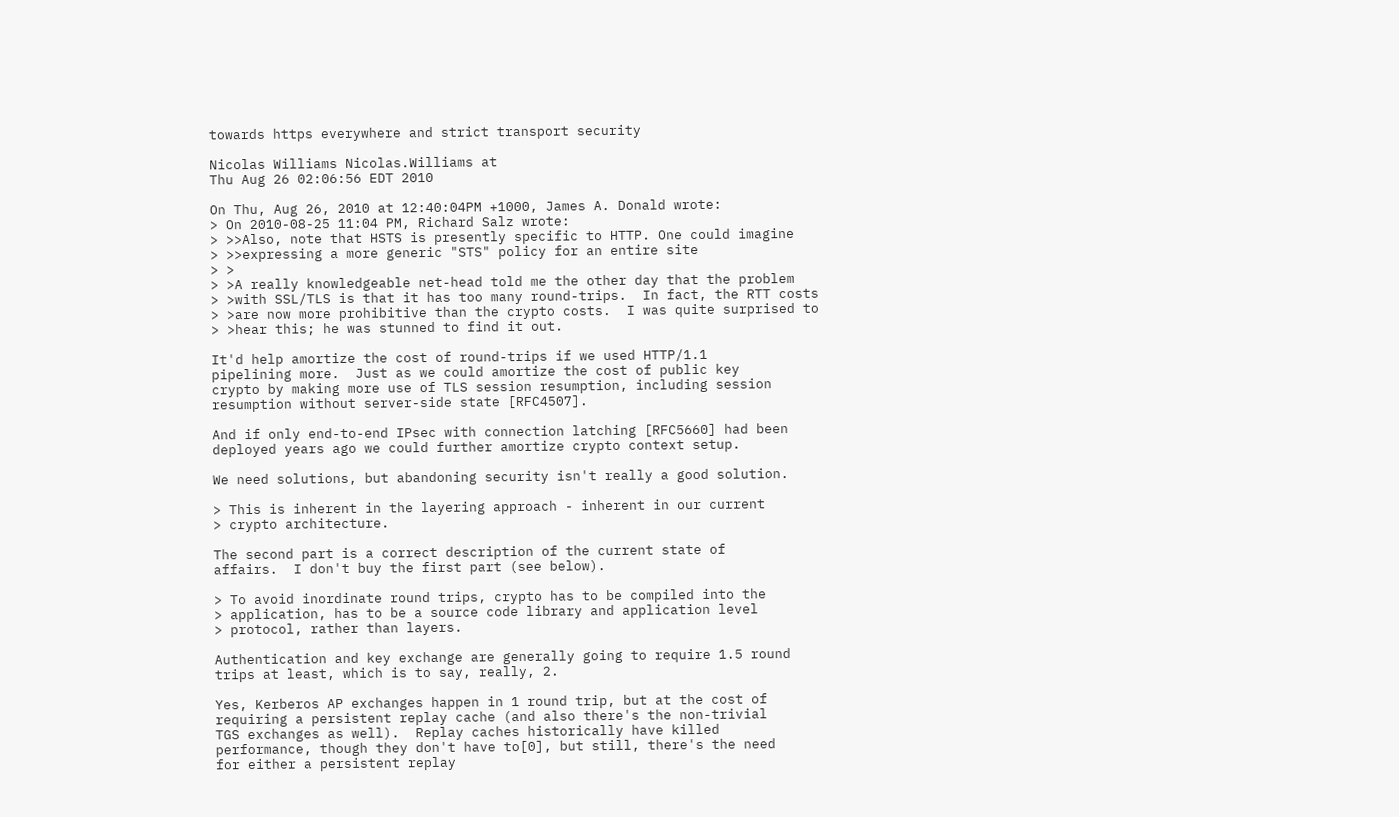towards https everywhere and strict transport security

Nicolas Williams Nicolas.Williams at
Thu Aug 26 02:06:56 EDT 2010

On Thu, Aug 26, 2010 at 12:40:04PM +1000, James A. Donald wrote:
> On 2010-08-25 11:04 PM, Richard Salz wrote:
> >>Also, note that HSTS is presently specific to HTTP. One could imagine
> >>expressing a more generic "STS" policy for an entire site
> >
> >A really knowledgeable net-head told me the other day that the problem
> >with SSL/TLS is that it has too many round-trips.  In fact, the RTT costs
> >are now more prohibitive than the crypto costs.  I was quite surprised to
> >hear this; he was stunned to find it out.

It'd help amortize the cost of round-trips if we used HTTP/1.1
pipelining more.  Just as we could amortize the cost of public key
crypto by making more use of TLS session resumption, including session
resumption without server-side state [RFC4507].

And if only end-to-end IPsec with connection latching [RFC5660] had been
deployed years ago we could further amortize crypto context setup.

We need solutions, but abandoning security isn't really a good solution.

> This is inherent in the layering approach - inherent in our current
> crypto architecture.

The second part is a correct description of the current state of
affairs.  I don't buy the first part (see below).

> To avoid inordinate round trips, crypto has to be compiled into the
> application, has to be a source code library and application level
> protocol, rather than layers.

Authentication and key exchange are generally going to require 1.5 round
trips at least, which is to say, really, 2.

Yes, Kerberos AP exchanges happen in 1 round trip, but at the cost of
requiring a persistent replay cache (and also there's the non-trivial
TGS exchanges as well).  Replay caches historically have killed
performance, though they don't have to[0], but still, there's the need
for either a persistent replay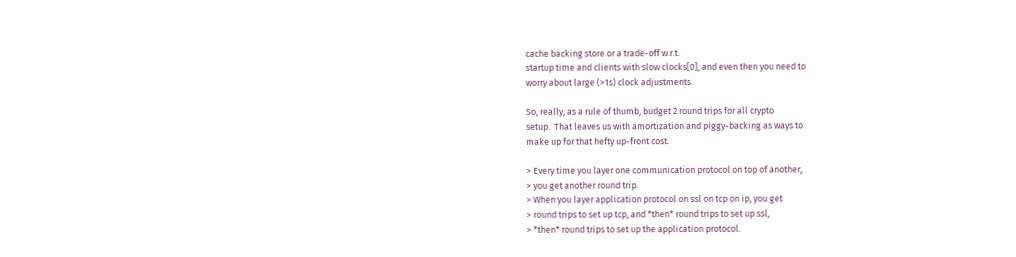cache backing store or a trade-off w.r.t.
startup time and clients with slow clocks[0], and even then you need to
worry about large (>1s) clock adjustments.

So, really, as a rule of thumb, budget 2 round trips for all crypto
setup.  That leaves us with amortization and piggy-backing as ways to
make up for that hefty up-front cost.

> Every time you layer one communication protocol on top of another,
> you get another round trip.
> When you layer application protocol on ssl on tcp on ip, you get
> round trips to set up tcp, and *then* round trips to set up ssl,
> *then* round trips to set up the application protocol.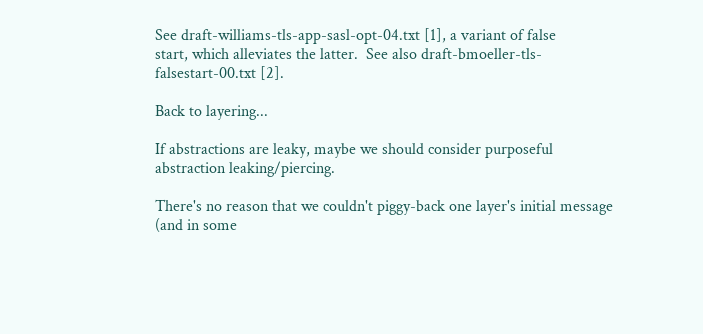See draft-williams-tls-app-sasl-opt-04.txt [1], a variant of false
start, which alleviates the latter.  See also draft-bmoeller-tls-
falsestart-00.txt [2].

Back to layering...

If abstractions are leaky, maybe we should consider purposeful
abstraction leaking/piercing.

There's no reason that we couldn't piggy-back one layer's initial message
(and in some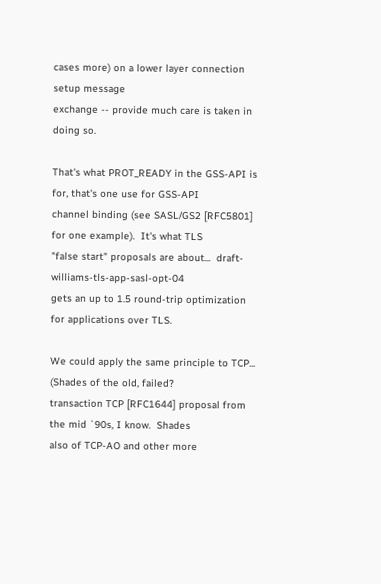cases more) on a lower layer connection setup message
exchange -- provide much care is taken in doing so.

That's what PROT_READY in the GSS-API is for, that's one use for GSS-API
channel binding (see SASL/GS2 [RFC5801] for one example).  It's what TLS
"false start" proposals are about...  draft-williams-tls-app-sasl-opt-04
gets an up to 1.5 round-trip optimization for applications over TLS.

We could apply the same principle to TCP... (Shades of the old, failed?
transaction TCP [RFC1644] proposal from the mid `90s, I know.  Shades
also of TCP-AO and other more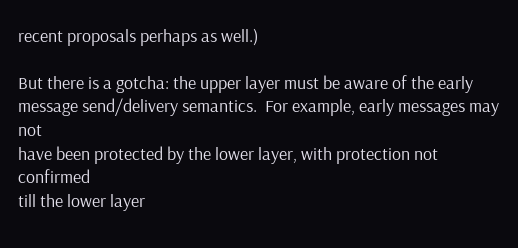recent proposals perhaps as well.)

But there is a gotcha: the upper layer must be aware of the early
message send/delivery semantics.  For example, early messages may not
have been protected by the lower layer, with protection not confirmed
till the lower layer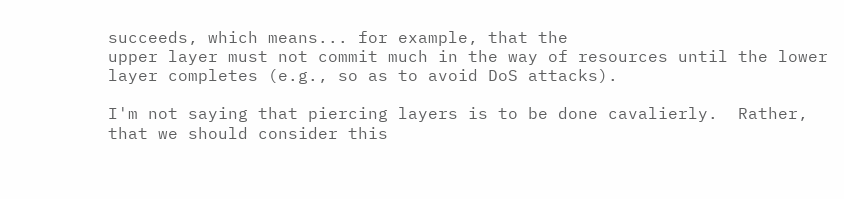succeeds, which means... for example, that the
upper layer must not commit much in the way of resources until the lower
layer completes (e.g., so as to avoid DoS attacks).

I'm not saying that piercing layers is to be done cavalierly.  Rather,
that we should consider this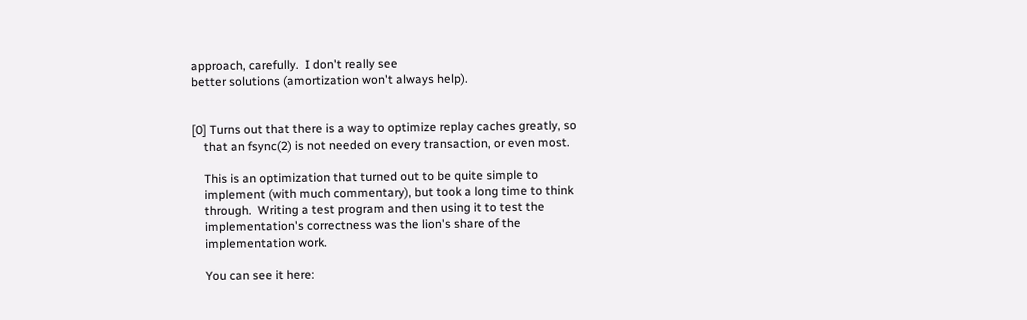approach, carefully.  I don't really see
better solutions (amortization won't always help).


[0] Turns out that there is a way to optimize replay caches greatly, so
    that an fsync(2) is not needed on every transaction, or even most.

    This is an optimization that turned out to be quite simple to
    implement (with much commentary), but took a long time to think
    through.  Writing a test program and then using it to test the
    implementation's correctness was the lion's share of the
    implementation work.

    You can see it here: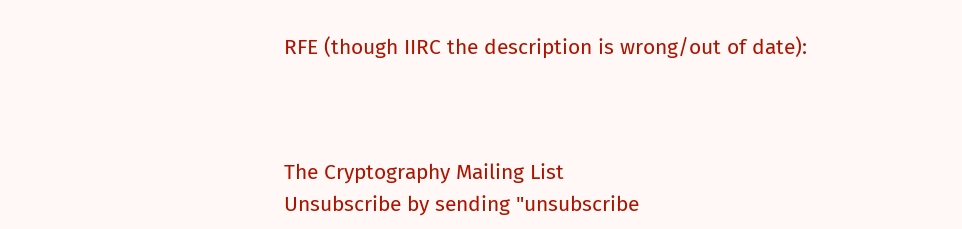RFE (though IIRC the description is wrong/out of date):



The Cryptography Mailing List
Unsubscribe by sending "unsubscribe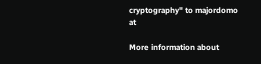cryptography" to majordomo at

More information about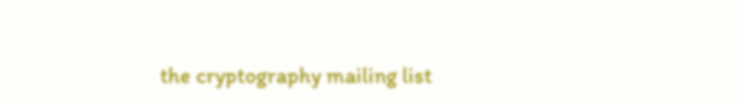the cryptography mailing list